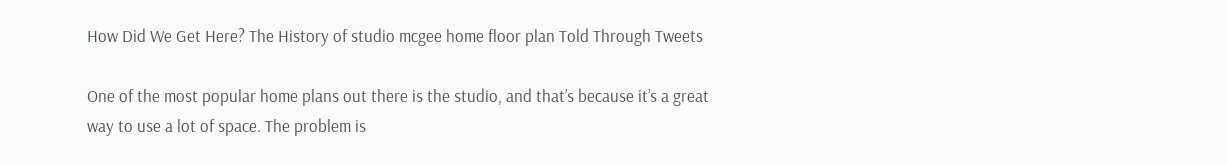How Did We Get Here? The History of studio mcgee home floor plan Told Through Tweets

One of the most popular home plans out there is the studio, and that’s because it’s a great way to use a lot of space. The problem is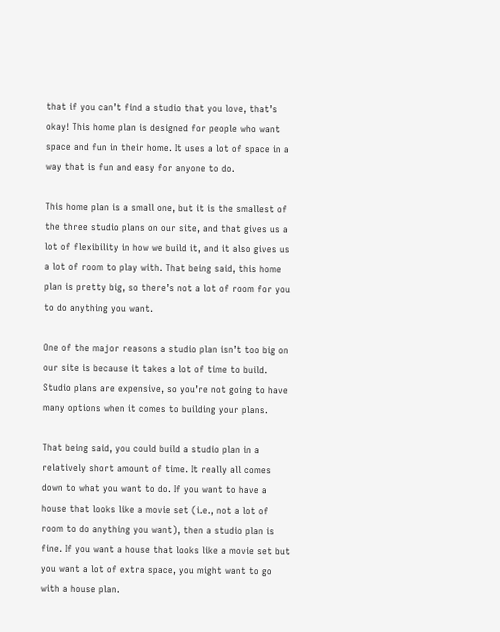that if you can’t find a studio that you love, that’s okay! This home plan is designed for people who want space and fun in their home. It uses a lot of space in a way that is fun and easy for anyone to do.

This home plan is a small one, but it is the smallest of the three studio plans on our site, and that gives us a lot of flexibility in how we build it, and it also gives us a lot of room to play with. That being said, this home plan is pretty big, so there’s not a lot of room for you to do anything you want.

One of the major reasons a studio plan isn’t too big on our site is because it takes a lot of time to build. Studio plans are expensive, so you’re not going to have many options when it comes to building your plans.

That being said, you could build a studio plan in a relatively short amount of time. It really all comes down to what you want to do. If you want to have a house that looks like a movie set (i.e., not a lot of room to do anything you want), then a studio plan is fine. If you want a house that looks like a movie set but you want a lot of extra space, you might want to go with a house plan.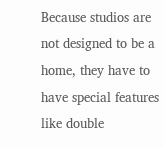Because studios are not designed to be a home, they have to have special features like double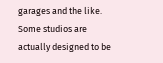garages and the like. Some studios are actually designed to be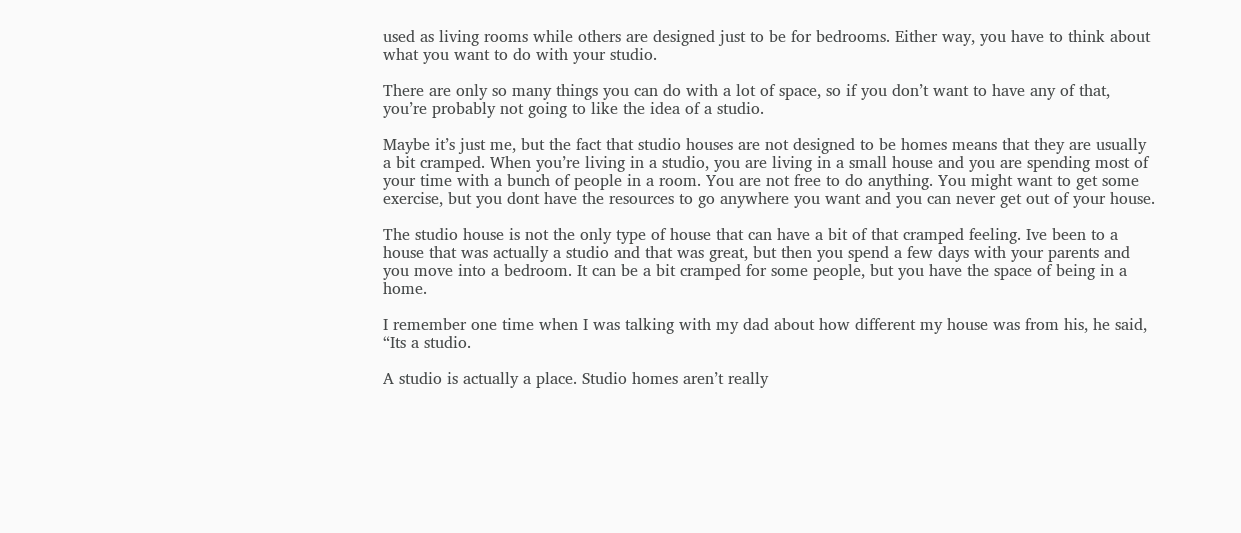used as living rooms while others are designed just to be for bedrooms. Either way, you have to think about what you want to do with your studio.

There are only so many things you can do with a lot of space, so if you don’t want to have any of that, you’re probably not going to like the idea of a studio.

Maybe it’s just me, but the fact that studio houses are not designed to be homes means that they are usually a bit cramped. When you’re living in a studio, you are living in a small house and you are spending most of your time with a bunch of people in a room. You are not free to do anything. You might want to get some exercise, but you dont have the resources to go anywhere you want and you can never get out of your house.

The studio house is not the only type of house that can have a bit of that cramped feeling. Ive been to a house that was actually a studio and that was great, but then you spend a few days with your parents and you move into a bedroom. It can be a bit cramped for some people, but you have the space of being in a home.

I remember one time when I was talking with my dad about how different my house was from his, he said, “Its a studio.

A studio is actually a place. Studio homes aren’t really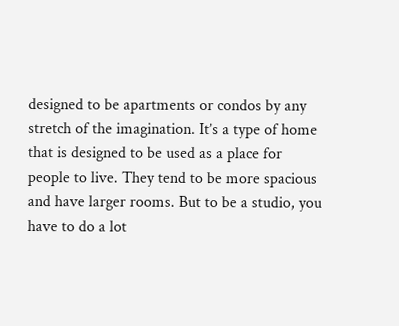designed to be apartments or condos by any stretch of the imagination. It’s a type of home that is designed to be used as a place for people to live. They tend to be more spacious and have larger rooms. But to be a studio, you have to do a lot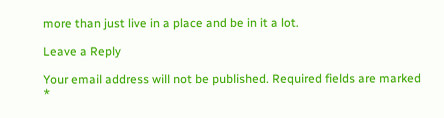more than just live in a place and be in it a lot.

Leave a Reply

Your email address will not be published. Required fields are marked *